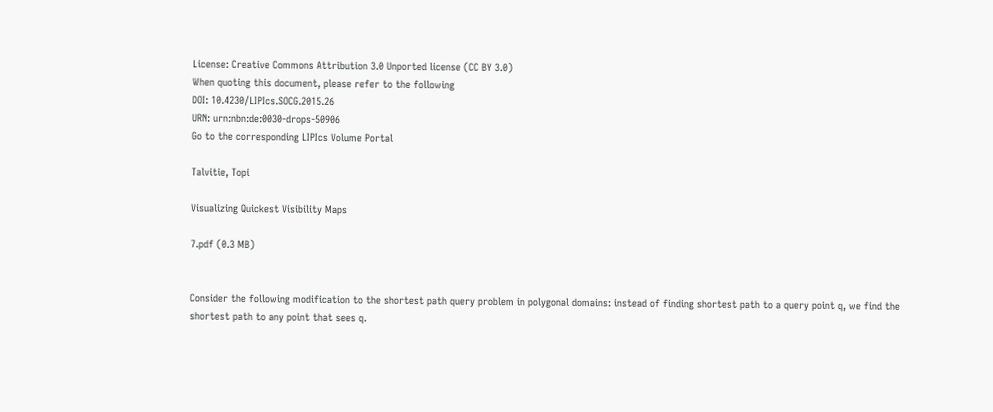License: Creative Commons Attribution 3.0 Unported license (CC BY 3.0)
When quoting this document, please refer to the following
DOI: 10.4230/LIPIcs.SOCG.2015.26
URN: urn:nbn:de:0030-drops-50906
Go to the corresponding LIPIcs Volume Portal

Talvitie, Topi

Visualizing Quickest Visibility Maps

7.pdf (0.3 MB)


Consider the following modification to the shortest path query problem in polygonal domains: instead of finding shortest path to a query point q, we find the shortest path to any point that sees q.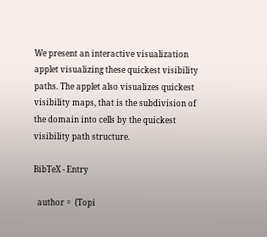We present an interactive visualization applet visualizing these quickest visibility paths. The applet also visualizes quickest visibility maps, that is the subdivision of the domain into cells by the quickest visibility path structure.

BibTeX - Entry

  author =  {Topi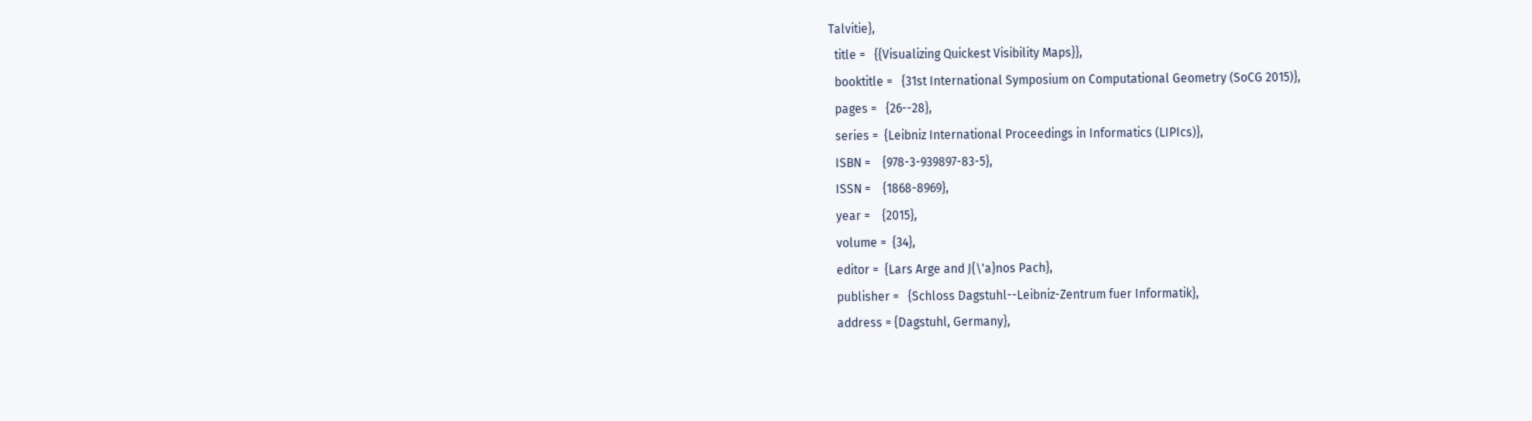Talvitie},
  title =   {{Visualizing Quickest Visibility Maps}},
  booktitle =   {31st International Symposium on Computational Geometry (SoCG 2015)},
  pages =   {26--28},
  series =  {Leibniz International Proceedings in Informatics (LIPIcs)},
  ISBN =    {978-3-939897-83-5},
  ISSN =    {1868-8969},
  year =    {2015},
  volume =  {34},
  editor =  {Lars Arge and J{\'a}nos Pach},
  publisher =   {Schloss Dagstuhl--Leibniz-Zentrum fuer Informatik},
  address = {Dagstuhl, Germany},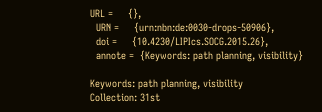URL =     {},
  URN =     {urn:nbn:de:0030-drops-50906},
  doi =     {10.4230/LIPIcs.SOCG.2015.26},
  annote =  {Keywords: path planning, visibility}

Keywords: path planning, visibility
Collection: 31st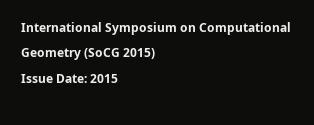International Symposium on Computational Geometry (SoCG 2015)
Issue Date: 2015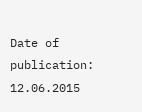Date of publication: 12.06.2015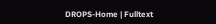DROPS-Home | Fulltext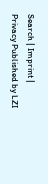Search | Imprint | Privacy Published by LZI